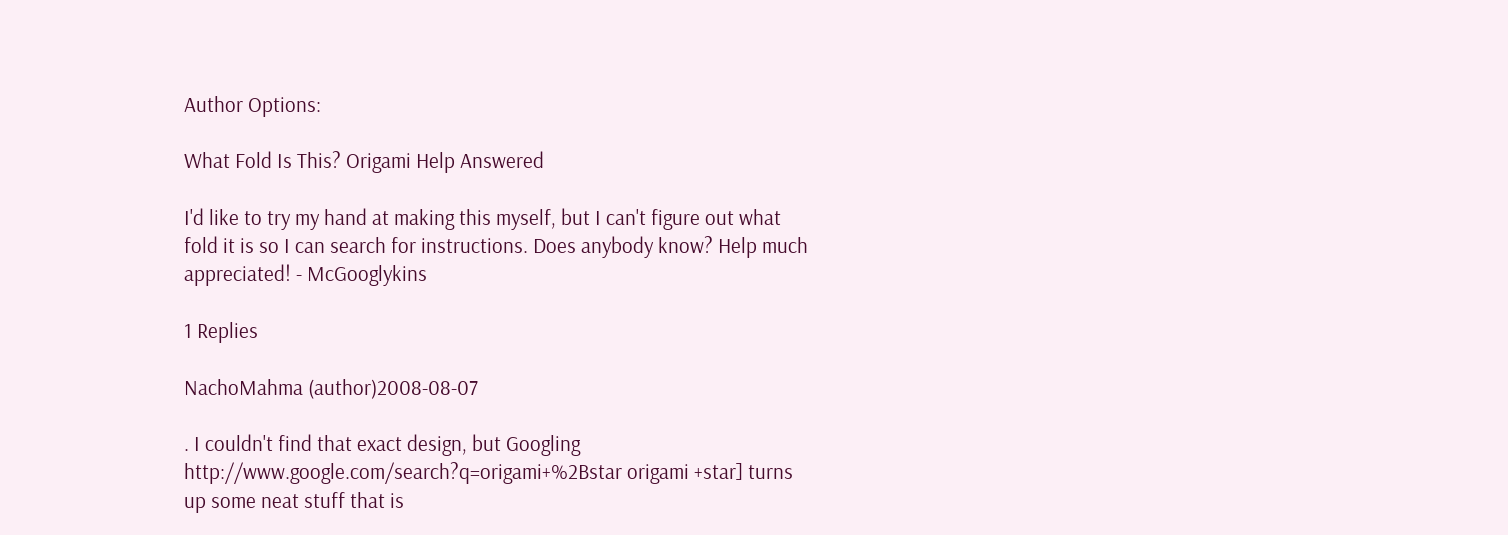Author Options:

What Fold Is This? Origami Help Answered

I'd like to try my hand at making this myself, but I can't figure out what fold it is so I can search for instructions. Does anybody know? Help much appreciated! - McGooglykins

1 Replies

NachoMahma (author)2008-08-07

. I couldn't find that exact design, but Googling http://www.google.com/search?q=origami+%2Bstar origami +star] turns up some neat stuff that is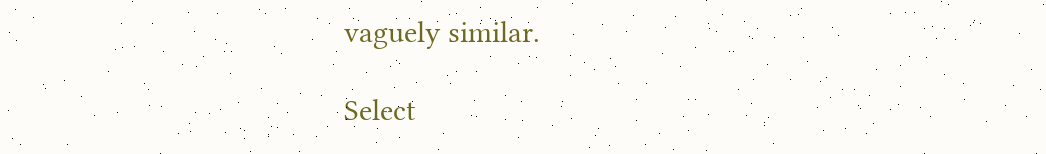vaguely similar.

Select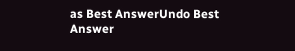as Best AnswerUndo Best Answer